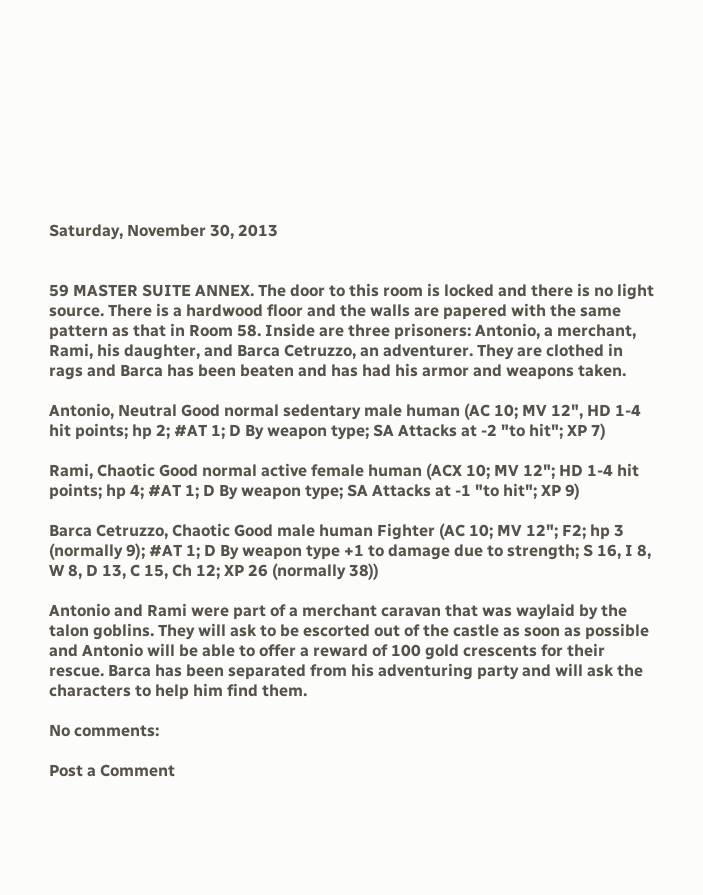Saturday, November 30, 2013


59 MASTER SUITE ANNEX. The door to this room is locked and there is no light source. There is a hardwood floor and the walls are papered with the same pattern as that in Room 58. Inside are three prisoners: Antonio, a merchant, Rami, his daughter, and Barca Cetruzzo, an adventurer. They are clothed in rags and Barca has been beaten and has had his armor and weapons taken.

Antonio, Neutral Good normal sedentary male human (AC 10; MV 12", HD 1-4 hit points; hp 2; #AT 1; D By weapon type; SA Attacks at -2 "to hit"; XP 7)

Rami, Chaotic Good normal active female human (ACX 10; MV 12"; HD 1-4 hit points; hp 4; #AT 1; D By weapon type; SA Attacks at -1 "to hit"; XP 9)

Barca Cetruzzo, Chaotic Good male human Fighter (AC 10; MV 12"; F2; hp 3 (normally 9); #AT 1; D By weapon type +1 to damage due to strength; S 16, I 8, W 8, D 13, C 15, Ch 12; XP 26 (normally 38))

Antonio and Rami were part of a merchant caravan that was waylaid by the talon goblins. They will ask to be escorted out of the castle as soon as possible and Antonio will be able to offer a reward of 100 gold crescents for their rescue. Barca has been separated from his adventuring party and will ask the characters to help him find them.

No comments:

Post a Comment